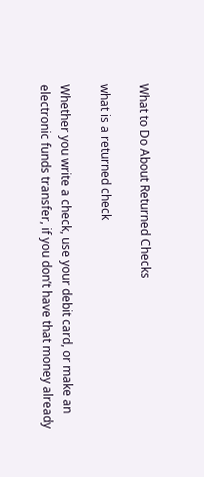What to Do About Returned Checks

what is a returned check

Whether you write a check, use your debit card, or make an electronic funds transfer, if you don’t have that money already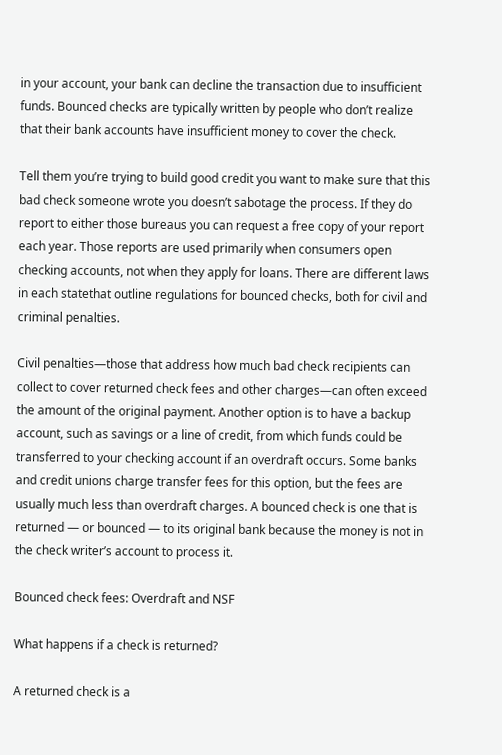in your account, your bank can decline the transaction due to insufficient funds. Bounced checks are typically written by people who don’t realize that their bank accounts have insufficient money to cover the check.

Tell them you’re trying to build good credit you want to make sure that this bad check someone wrote you doesn’t sabotage the process. If they do report to either those bureaus you can request a free copy of your report each year. Those reports are used primarily when consumers open checking accounts, not when they apply for loans. There are different laws in each statethat outline regulations for bounced checks, both for civil and criminal penalties.

Civil penalties—those that address how much bad check recipients can collect to cover returned check fees and other charges—can often exceed the amount of the original payment. Another option is to have a backup account, such as savings or a line of credit, from which funds could be transferred to your checking account if an overdraft occurs. Some banks and credit unions charge transfer fees for this option, but the fees are usually much less than overdraft charges. A bounced check is one that is returned — or bounced — to its original bank because the money is not in the check writer’s account to process it.

Bounced check fees: Overdraft and NSF

What happens if a check is returned?

A returned check is a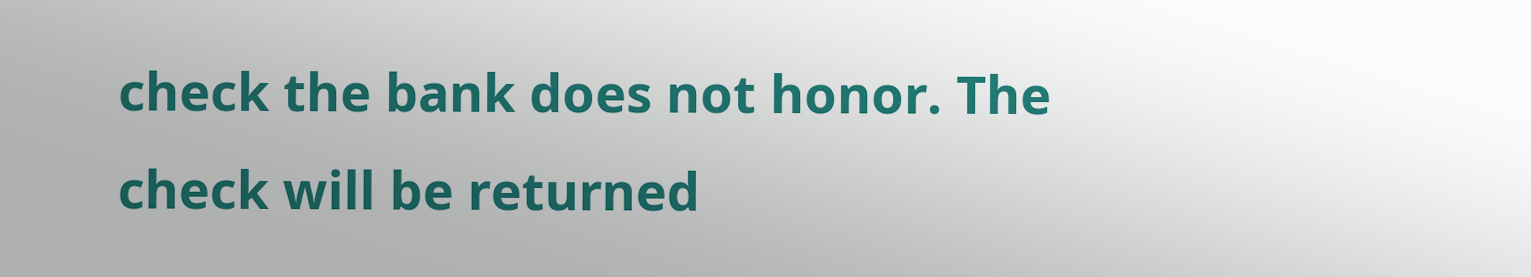check the bank does not honor. The check will be returned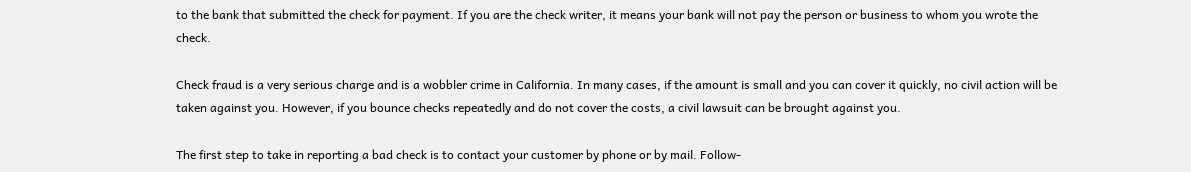to the bank that submitted the check for payment. If you are the check writer, it means your bank will not pay the person or business to whom you wrote the check.

Check fraud is a very serious charge and is a wobbler crime in California. In many cases, if the amount is small and you can cover it quickly, no civil action will be taken against you. However, if you bounce checks repeatedly and do not cover the costs, a civil lawsuit can be brought against you.

The first step to take in reporting a bad check is to contact your customer by phone or by mail. Follow-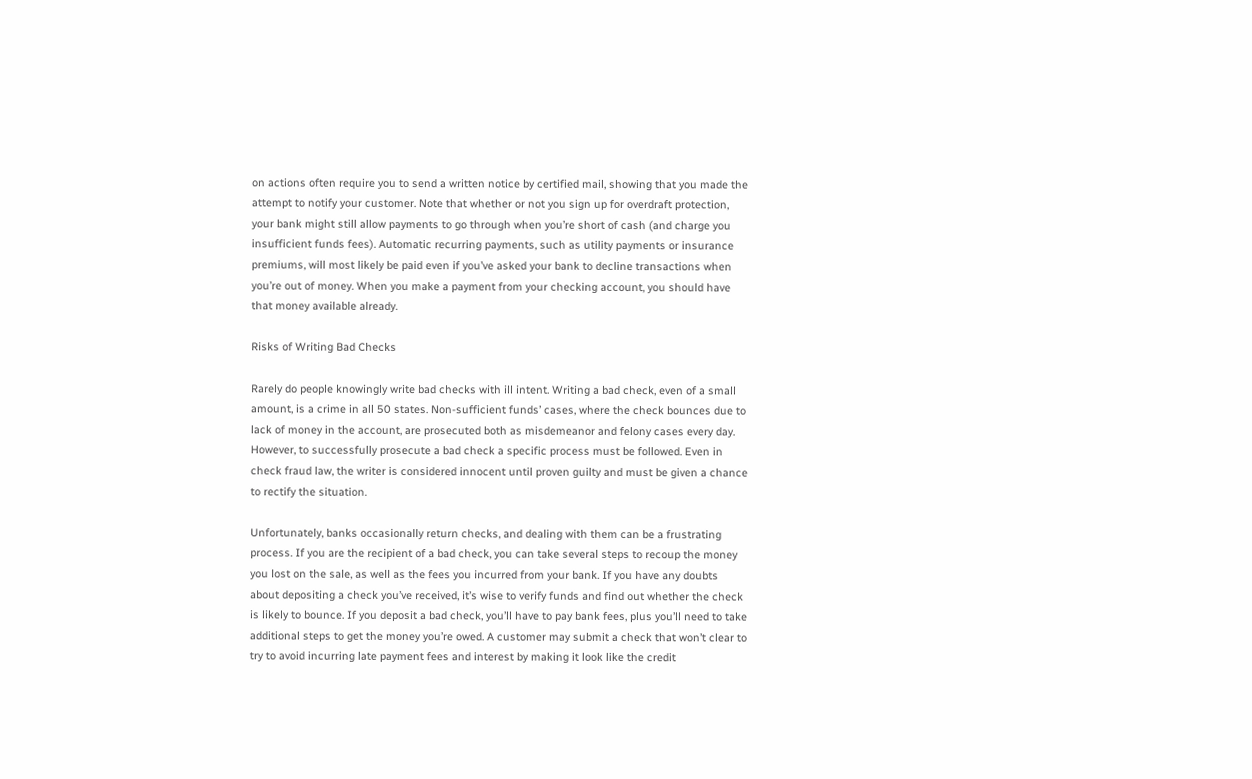on actions often require you to send a written notice by certified mail, showing that you made the attempt to notify your customer. Note that whether or not you sign up for overdraft protection, your bank might still allow payments to go through when you’re short of cash (and charge you insufficient funds fees). Automatic recurring payments, such as utility payments or insurance premiums, will most likely be paid even if you’ve asked your bank to decline transactions when you’re out of money. When you make a payment from your checking account, you should have that money available already.

Risks of Writing Bad Checks

Rarely do people knowingly write bad checks with ill intent. Writing a bad check, even of a small amount, is a crime in all 50 states. Non-sufficient funds’ cases, where the check bounces due to lack of money in the account, are prosecuted both as misdemeanor and felony cases every day. However, to successfully prosecute a bad check a specific process must be followed. Even in check fraud law, the writer is considered innocent until proven guilty and must be given a chance to rectify the situation.

Unfortunately, banks occasionally return checks, and dealing with them can be a frustrating process. If you are the recipient of a bad check, you can take several steps to recoup the money you lost on the sale, as well as the fees you incurred from your bank. If you have any doubts about depositing a check you’ve received, it’s wise to verify funds and find out whether the check is likely to bounce. If you deposit a bad check, you’ll have to pay bank fees, plus you’ll need to take additional steps to get the money you’re owed. A customer may submit a check that won’t clear to try to avoid incurring late payment fees and interest by making it look like the credit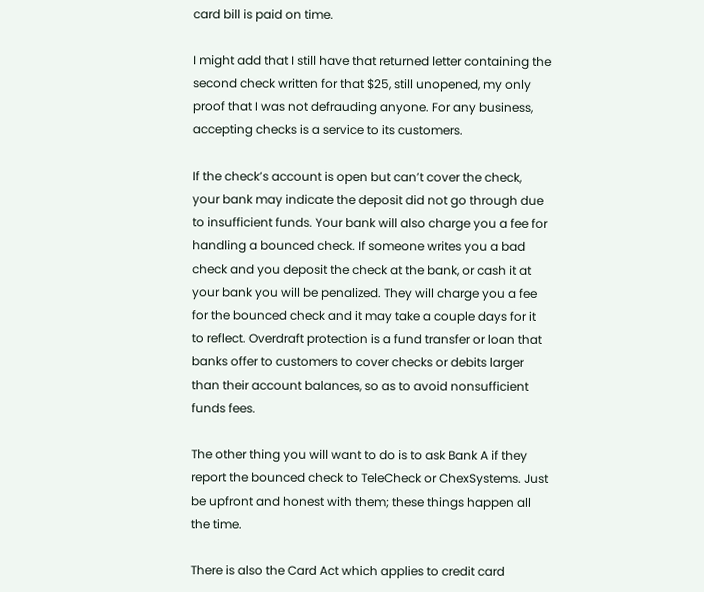card bill is paid on time.

I might add that I still have that returned letter containing the second check written for that $25, still unopened, my only proof that I was not defrauding anyone. For any business, accepting checks is a service to its customers.

If the check’s account is open but can’t cover the check, your bank may indicate the deposit did not go through due to insufficient funds. Your bank will also charge you a fee for handling a bounced check. If someone writes you a bad check and you deposit the check at the bank, or cash it at your bank you will be penalized. They will charge you a fee for the bounced check and it may take a couple days for it to reflect. Overdraft protection is a fund transfer or loan that banks offer to customers to cover checks or debits larger than their account balances, so as to avoid nonsufficient funds fees.

The other thing you will want to do is to ask Bank A if they report the bounced check to TeleCheck or ChexSystems. Just be upfront and honest with them; these things happen all the time.

There is also the Card Act which applies to credit card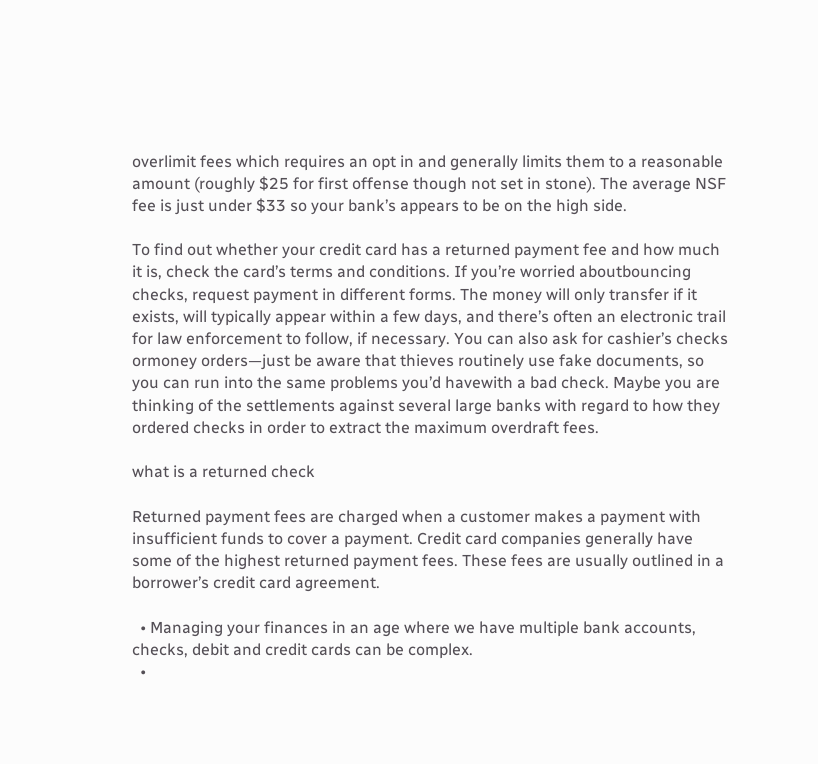overlimit fees which requires an opt in and generally limits them to a reasonable amount (roughly $25 for first offense though not set in stone). The average NSF fee is just under $33 so your bank’s appears to be on the high side.

To find out whether your credit card has a returned payment fee and how much it is, check the card’s terms and conditions. If you’re worried aboutbouncing checks, request payment in different forms. The money will only transfer if it exists, will typically appear within a few days, and there’s often an electronic trail for law enforcement to follow, if necessary. You can also ask for cashier’s checks ormoney orders—just be aware that thieves routinely use fake documents, so you can run into the same problems you’d havewith a bad check. Maybe you are thinking of the settlements against several large banks with regard to how they ordered checks in order to extract the maximum overdraft fees.

what is a returned check

Returned payment fees are charged when a customer makes a payment with insufficient funds to cover a payment. Credit card companies generally have some of the highest returned payment fees. These fees are usually outlined in a borrower’s credit card agreement.

  • Managing your finances in an age where we have multiple bank accounts, checks, debit and credit cards can be complex.
  •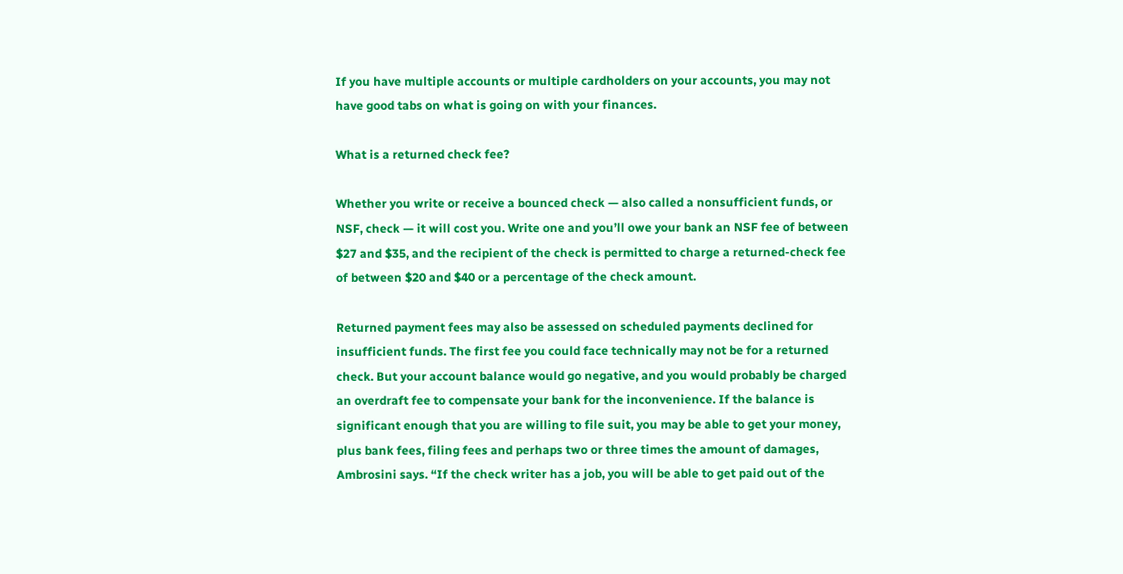If you have multiple accounts or multiple cardholders on your accounts, you may not have good tabs on what is going on with your finances.

What is a returned check fee?

Whether you write or receive a bounced check — also called a nonsufficient funds, or NSF, check — it will cost you. Write one and you’ll owe your bank an NSF fee of between $27 and $35, and the recipient of the check is permitted to charge a returned-check fee of between $20 and $40 or a percentage of the check amount.

Returned payment fees may also be assessed on scheduled payments declined for insufficient funds. The first fee you could face technically may not be for a returned check. But your account balance would go negative, and you would probably be charged an overdraft fee to compensate your bank for the inconvenience. If the balance is significant enough that you are willing to file suit, you may be able to get your money, plus bank fees, filing fees and perhaps two or three times the amount of damages, Ambrosini says. “If the check writer has a job, you will be able to get paid out of the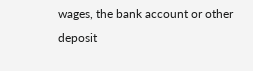wages, the bank account or other deposit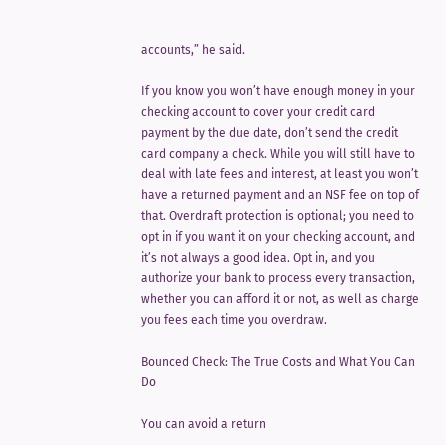accounts,” he said.

If you know you won’t have enough money in your checking account to cover your credit card payment by the due date, don’t send the credit card company a check. While you will still have to deal with late fees and interest, at least you won’t have a returned payment and an NSF fee on top of that. Overdraft protection is optional; you need to opt in if you want it on your checking account, and it’s not always a good idea. Opt in, and you authorize your bank to process every transaction, whether you can afford it or not, as well as charge you fees each time you overdraw.

Bounced Check: The True Costs and What You Can Do

You can avoid a return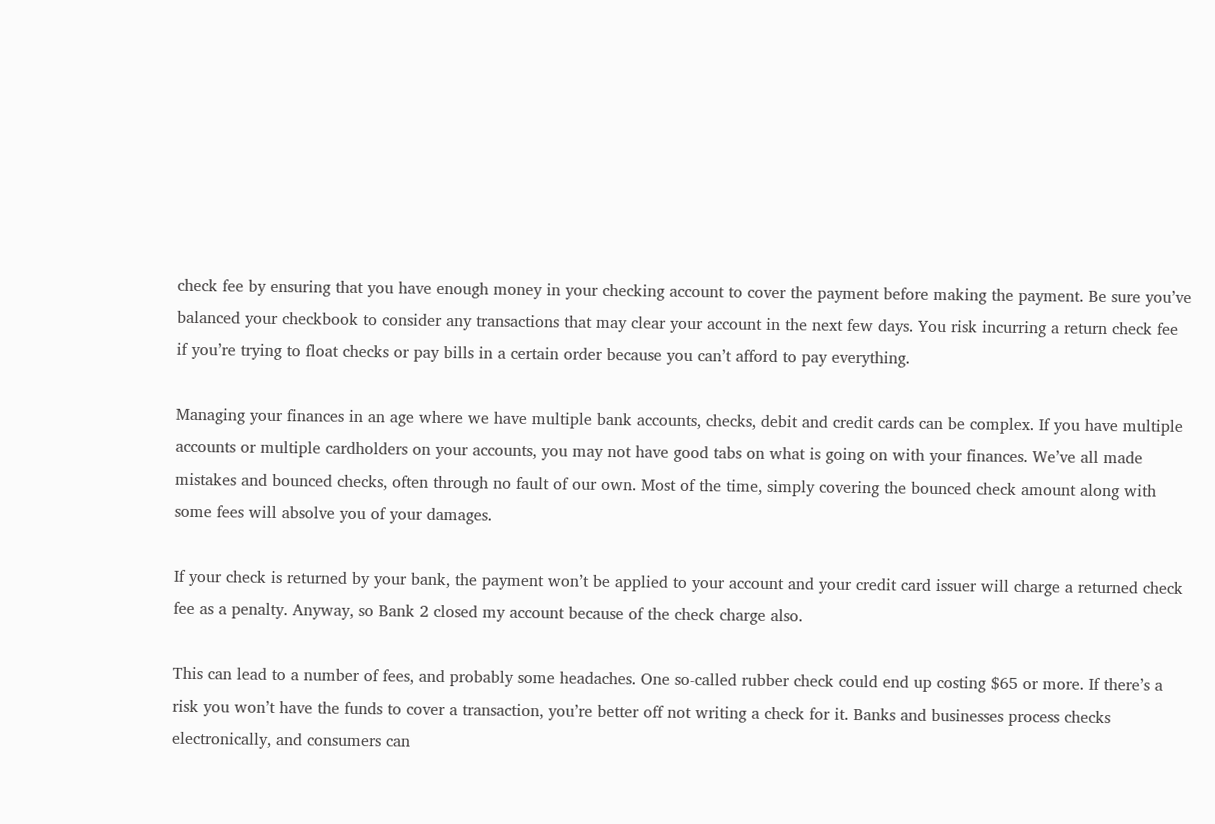check fee by ensuring that you have enough money in your checking account to cover the payment before making the payment. Be sure you’ve balanced your checkbook to consider any transactions that may clear your account in the next few days. You risk incurring a return check fee if you’re trying to float checks or pay bills in a certain order because you can’t afford to pay everything.

Managing your finances in an age where we have multiple bank accounts, checks, debit and credit cards can be complex. If you have multiple accounts or multiple cardholders on your accounts, you may not have good tabs on what is going on with your finances. We’ve all made mistakes and bounced checks, often through no fault of our own. Most of the time, simply covering the bounced check amount along with some fees will absolve you of your damages.

If your check is returned by your bank, the payment won’t be applied to your account and your credit card issuer will charge a returned check fee as a penalty. Anyway, so Bank 2 closed my account because of the check charge also.

This can lead to a number of fees, and probably some headaches. One so-called rubber check could end up costing $65 or more. If there’s a risk you won’t have the funds to cover a transaction, you’re better off not writing a check for it. Banks and businesses process checks electronically, and consumers can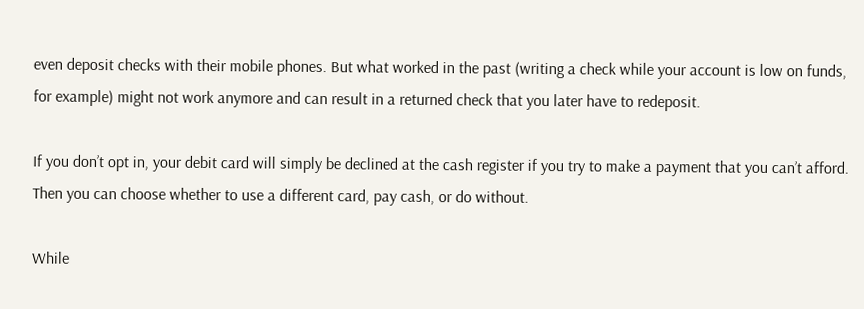even deposit checks with their mobile phones. But what worked in the past (writing a check while your account is low on funds, for example) might not work anymore and can result in a returned check that you later have to redeposit.

If you don’t opt in, your debit card will simply be declined at the cash register if you try to make a payment that you can’t afford. Then you can choose whether to use a different card, pay cash, or do without.

While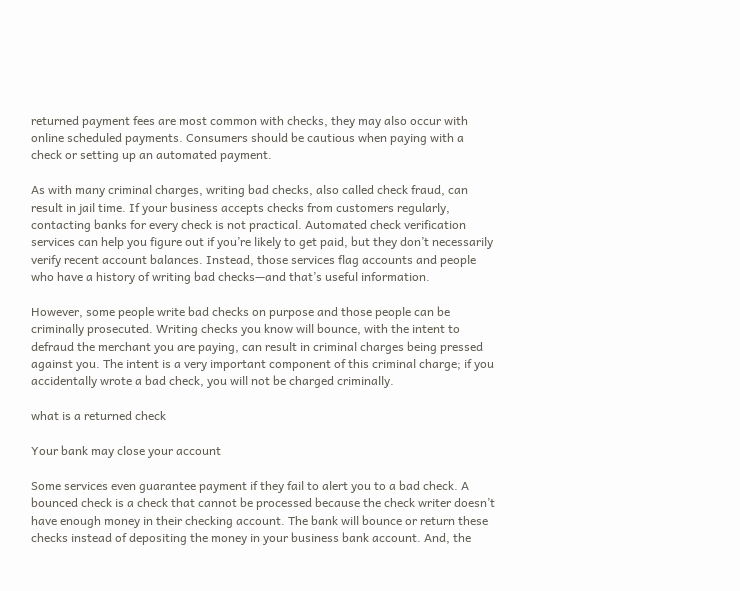returned payment fees are most common with checks, they may also occur with online scheduled payments. Consumers should be cautious when paying with a check or setting up an automated payment.

As with many criminal charges, writing bad checks, also called check fraud, can result in jail time. If your business accepts checks from customers regularly, contacting banks for every check is not practical. Automated check verification services can help you figure out if you’re likely to get paid, but they don’t necessarily verify recent account balances. Instead, those services flag accounts and people who have a history of writing bad checks—and that’s useful information.

However, some people write bad checks on purpose and those people can be criminally prosecuted. Writing checks you know will bounce, with the intent to defraud the merchant you are paying, can result in criminal charges being pressed against you. The intent is a very important component of this criminal charge; if you accidentally wrote a bad check, you will not be charged criminally.

what is a returned check

Your bank may close your account

Some services even guarantee payment if they fail to alert you to a bad check. A bounced check is a check that cannot be processed because the check writer doesn’t have enough money in their checking account. The bank will bounce or return these checks instead of depositing the money in your business bank account. And, the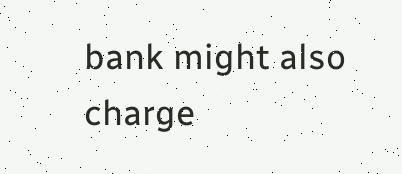bank might also charge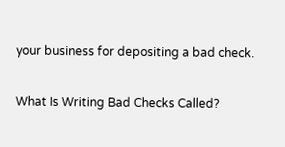your business for depositing a bad check.

What Is Writing Bad Checks Called?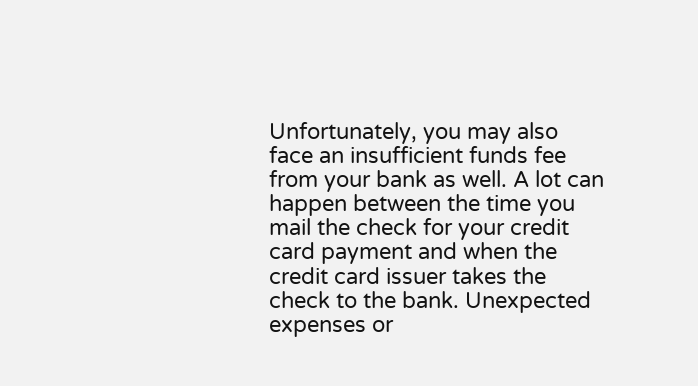Unfortunately, you may also face an insufficient funds fee from your bank as well. A lot can happen between the time you mail the check for your credit card payment and when the credit card issuer takes the check to the bank. Unexpected expenses or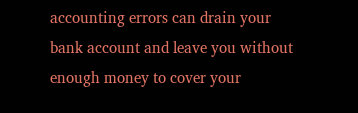accounting errors can drain your bank account and leave you without enough money to cover your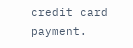credit card payment.